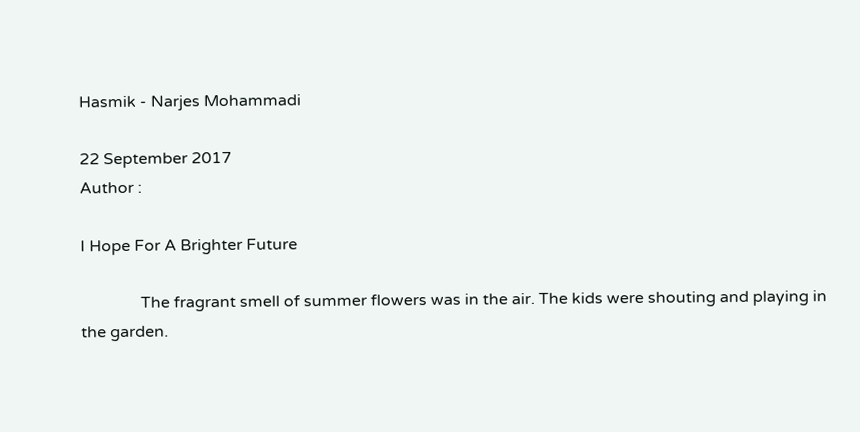Hasmik - Narjes Mohammadi

22 September 2017
Author :

I Hope For A Brighter Future

               The fragrant smell of summer flowers was in the air. The kids were shouting and playing in the garden.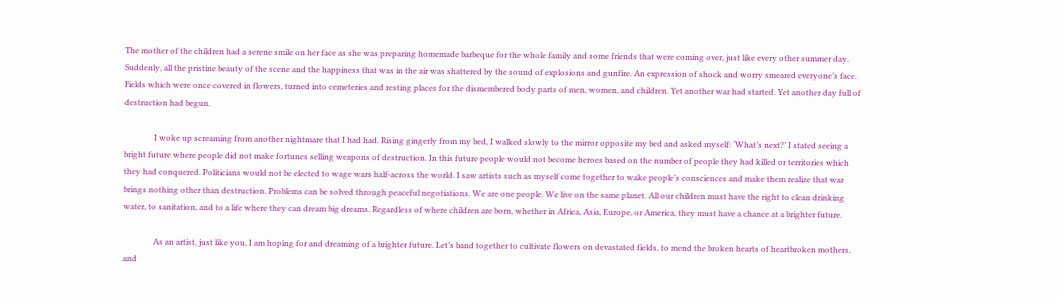The mother of the children had a serene smile on her face as she was preparing homemade barbeque for the whole family and some friends that were coming over, just like every other summer day. Suddenly, all the pristine beauty of the scene and the happiness that was in the air was shattered by the sound of explosions and gunfire. An expression of shock and worry smeared everyone’s face. Fields which were once covered in flowers, turned into cemeteries and resting places for the dismembered body parts of men, women, and children. Yet another war had started. Yet another day full of destruction had begun.

               I woke up screaming from another nightmare that I had had. Rising gingerly from my bed, I walked slowly to the mirror opposite my bed and asked myself: ‘What’s next?’ I stated seeing a bright future where people did not make fortunes selling weapons of destruction. In this future people would not become heroes based on the number of people they had killed or territories which they had conquered. Politicians would not be elected to wage wars half-across the world. I saw artists such as myself come together to wake people’s consciences and make them realize that war brings nothing other than destruction. Problems can be solved through peaceful negotiations. We are one people. We live on the same planet. All our children must have the right to clean drinking water, to sanitation, and to a life where they can dream big dreams. Regardless of where children are born, whether in Africa, Asia, Europe, or America, they must have a chance at a brighter future.

               As an artist, just like you, I am hoping for and dreaming of a brighter future. Let’s band together to cultivate flowers on devastated fields, to mend the broken hearts of heartbroken mothers, and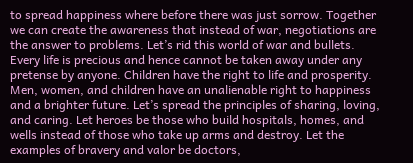to spread happiness where before there was just sorrow. Together we can create the awareness that instead of war, negotiations are the answer to problems. Let’s rid this world of war and bullets. Every life is precious and hence cannot be taken away under any pretense by anyone. Children have the right to life and prosperity. Men, women, and children have an unalienable right to happiness and a brighter future. Let’s spread the principles of sharing, loving, and caring. Let heroes be those who build hospitals, homes, and wells instead of those who take up arms and destroy. Let the examples of bravery and valor be doctors,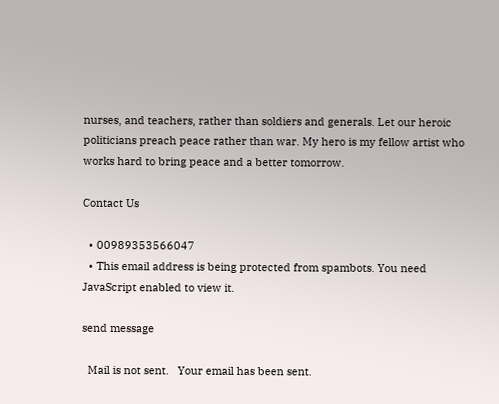nurses, and teachers, rather than soldiers and generals. Let our heroic politicians preach peace rather than war. My hero is my fellow artist who works hard to bring peace and a better tomorrow.

Contact Us

  • 00989353566047
  • This email address is being protected from spambots. You need JavaScript enabled to view it.

send message

  Mail is not sent.   Your email has been sent.